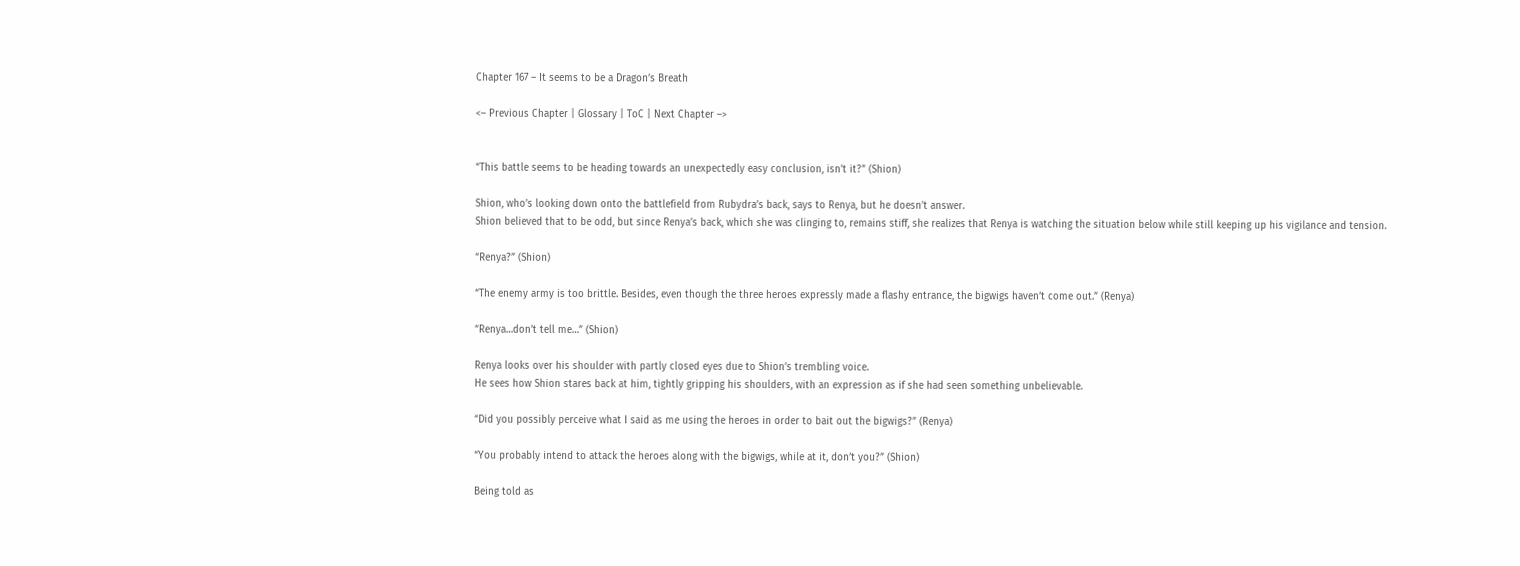Chapter 167 – It seems to be a Dragon’s Breath

<– Previous Chapter | Glossary | ToC | Next Chapter –>


“This battle seems to be heading towards an unexpectedly easy conclusion, isn’t it?” (Shion)

Shion, who’s looking down onto the battlefield from Rubydra’s back, says to Renya, but he doesn’t answer.
Shion believed that to be odd, but since Renya’s back, which she was clinging to, remains stiff, she realizes that Renya is watching the situation below while still keeping up his vigilance and tension.

“Renya?” (Shion)

“The enemy army is too brittle. Besides, even though the three heroes expressly made a flashy entrance, the bigwigs haven’t come out.” (Renya)

“Renya…don’t tell me…” (Shion)

Renya looks over his shoulder with partly closed eyes due to Shion’s trembling voice.
He sees how Shion stares back at him, tightly gripping his shoulders, with an expression as if she had seen something unbelievable.

“Did you possibly perceive what I said as me using the heroes in order to bait out the bigwigs?” (Renya)

“You probably intend to attack the heroes along with the bigwigs, while at it, don’t you?” (Shion)

Being told as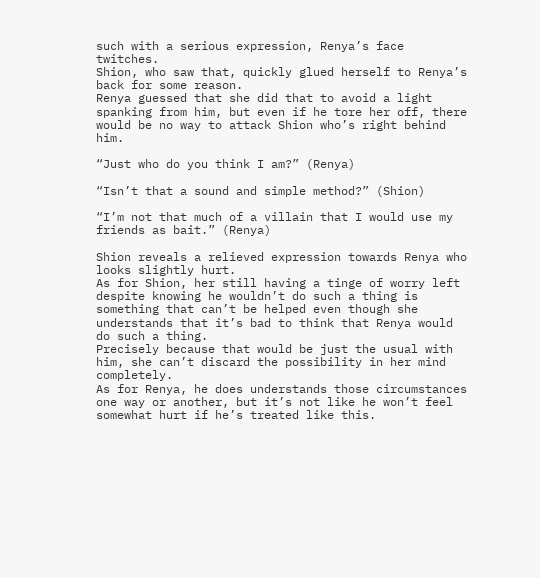such with a serious expression, Renya’s face twitches.
Shion, who saw that, quickly glued herself to Renya’s back for some reason.
Renya guessed that she did that to avoid a light spanking from him, but even if he tore her off, there would be no way to attack Shion who’s right behind him.

“Just who do you think I am?” (Renya)

“Isn’t that a sound and simple method?” (Shion)

“I’m not that much of a villain that I would use my friends as bait.” (Renya)

Shion reveals a relieved expression towards Renya who looks slightly hurt.
As for Shion, her still having a tinge of worry left despite knowing he wouldn’t do such a thing is something that can’t be helped even though she understands that it’s bad to think that Renya would do such a thing.
Precisely because that would be just the usual with him, she can’t discard the possibility in her mind completely.
As for Renya, he does understands those circumstances one way or another, but it’s not like he won’t feel somewhat hurt if he’s treated like this.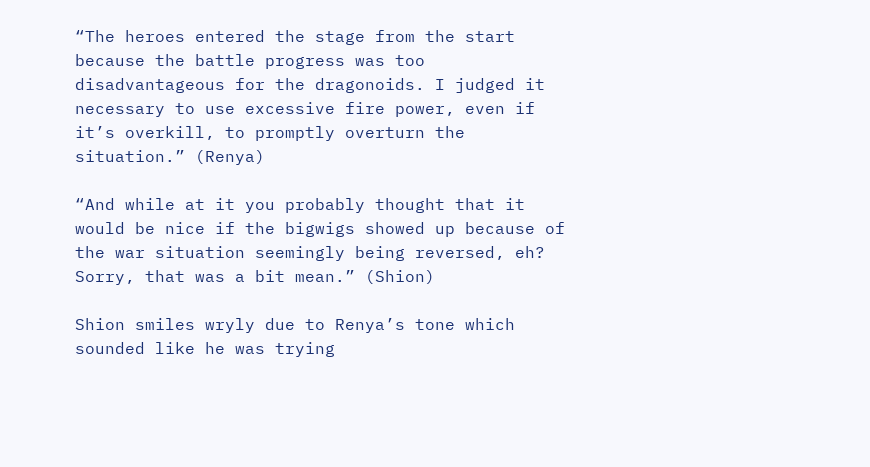“The heroes entered the stage from the start because the battle progress was too disadvantageous for the dragonoids. I judged it necessary to use excessive fire power, even if it’s overkill, to promptly overturn the situation.” (Renya)

“And while at it you probably thought that it would be nice if the bigwigs showed up because of the war situation seemingly being reversed, eh? Sorry, that was a bit mean.” (Shion)

Shion smiles wryly due to Renya’s tone which sounded like he was trying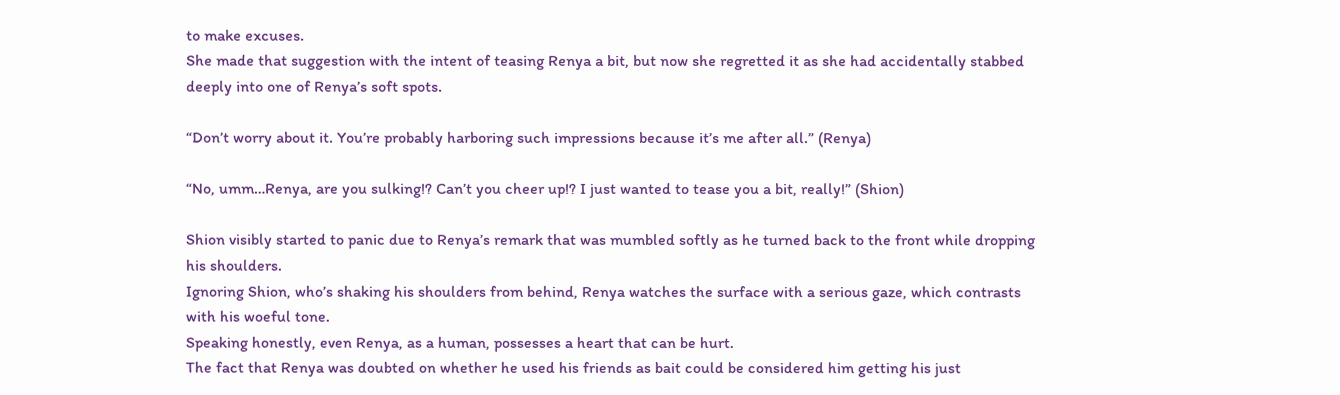to make excuses.
She made that suggestion with the intent of teasing Renya a bit, but now she regretted it as she had accidentally stabbed deeply into one of Renya’s soft spots.

“Don’t worry about it. You’re probably harboring such impressions because it’s me after all.” (Renya)

“No, umm…Renya, are you sulking!? Can’t you cheer up!? I just wanted to tease you a bit, really!” (Shion)

Shion visibly started to panic due to Renya’s remark that was mumbled softly as he turned back to the front while dropping his shoulders.
Ignoring Shion, who’s shaking his shoulders from behind, Renya watches the surface with a serious gaze, which contrasts with his woeful tone.
Speaking honestly, even Renya, as a human, possesses a heart that can be hurt.
The fact that Renya was doubted on whether he used his friends as bait could be considered him getting his just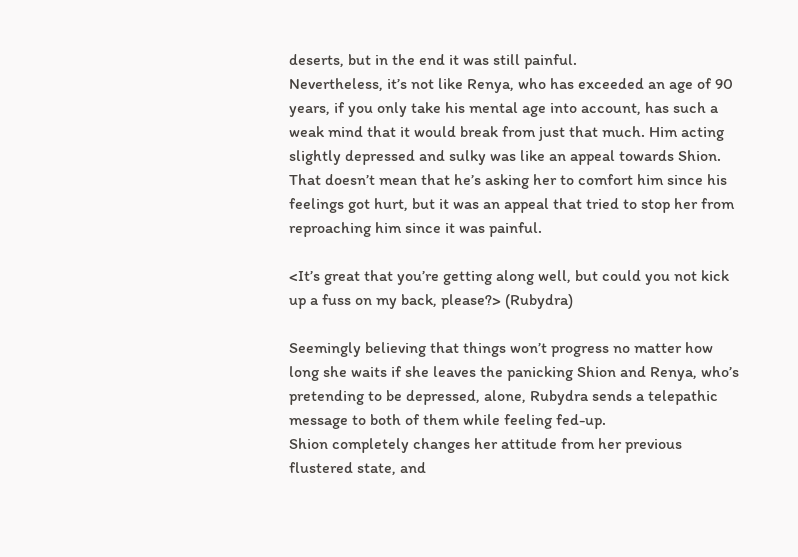deserts, but in the end it was still painful.
Nevertheless, it’s not like Renya, who has exceeded an age of 90 years, if you only take his mental age into account, has such a weak mind that it would break from just that much. Him acting slightly depressed and sulky was like an appeal towards Shion.
That doesn’t mean that he’s asking her to comfort him since his feelings got hurt, but it was an appeal that tried to stop her from reproaching him since it was painful.

<It’s great that you’re getting along well, but could you not kick up a fuss on my back, please?> (Rubydra)

Seemingly believing that things won’t progress no matter how long she waits if she leaves the panicking Shion and Renya, who’s pretending to be depressed, alone, Rubydra sends a telepathic message to both of them while feeling fed-up.
Shion completely changes her attitude from her previous flustered state, and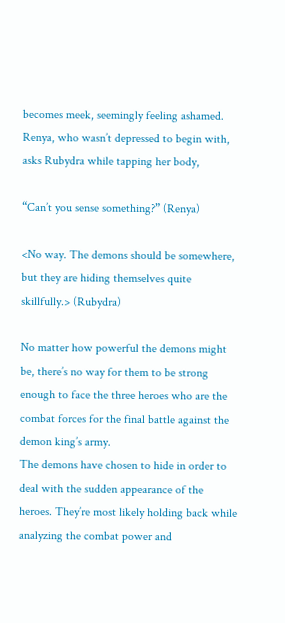becomes meek, seemingly feeling ashamed.
Renya, who wasn’t depressed to begin with, asks Rubydra while tapping her body,

“Can’t you sense something?” (Renya)

<No way. The demons should be somewhere, but they are hiding themselves quite skillfully.> (Rubydra)

No matter how powerful the demons might be, there’s no way for them to be strong enough to face the three heroes who are the combat forces for the final battle against the demon king’s army.
The demons have chosen to hide in order to deal with the sudden appearance of the heroes. They’re most likely holding back while analyzing the combat power and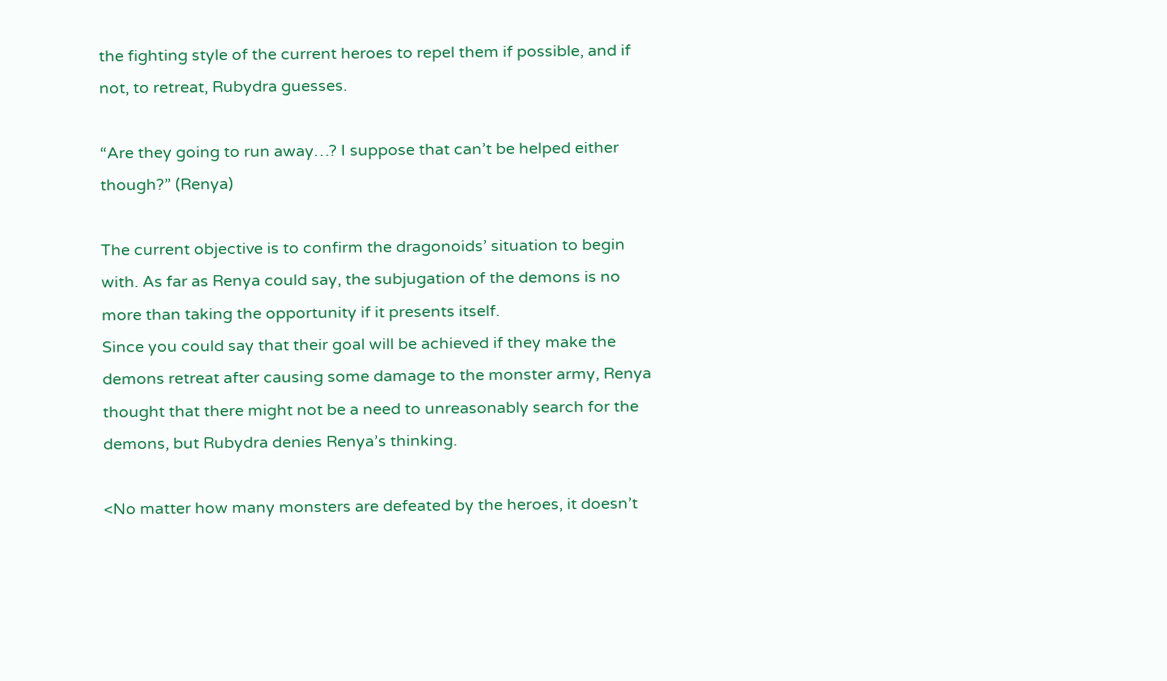the fighting style of the current heroes to repel them if possible, and if not, to retreat, Rubydra guesses.

“Are they going to run away…? I suppose that can’t be helped either though?” (Renya)

The current objective is to confirm the dragonoids’ situation to begin with. As far as Renya could say, the subjugation of the demons is no more than taking the opportunity if it presents itself.
Since you could say that their goal will be achieved if they make the demons retreat after causing some damage to the monster army, Renya thought that there might not be a need to unreasonably search for the demons, but Rubydra denies Renya’s thinking.

<No matter how many monsters are defeated by the heroes, it doesn’t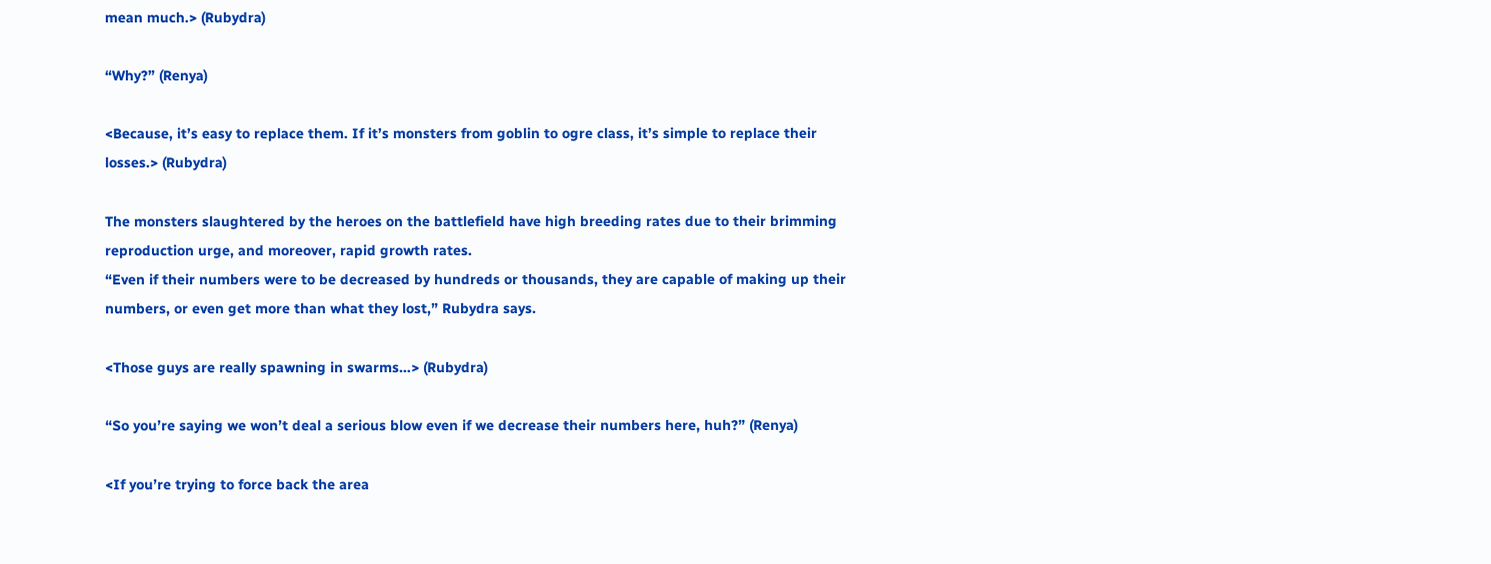mean much.> (Rubydra)

“Why?” (Renya)

<Because, it’s easy to replace them. If it’s monsters from goblin to ogre class, it’s simple to replace their losses.> (Rubydra)

The monsters slaughtered by the heroes on the battlefield have high breeding rates due to their brimming reproduction urge, and moreover, rapid growth rates.
“Even if their numbers were to be decreased by hundreds or thousands, they are capable of making up their numbers, or even get more than what they lost,” Rubydra says.

<Those guys are really spawning in swarms…> (Rubydra)

“So you’re saying we won’t deal a serious blow even if we decrease their numbers here, huh?” (Renya)

<If you’re trying to force back the area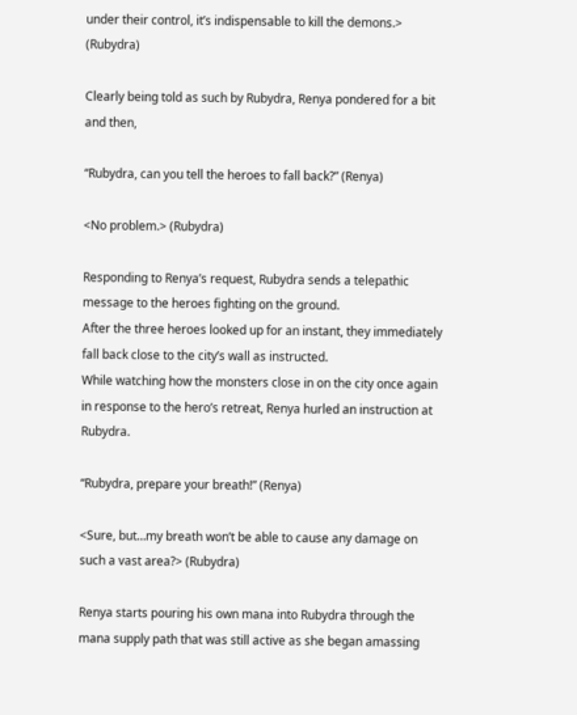under their control, it’s indispensable to kill the demons.> (Rubydra)

Clearly being told as such by Rubydra, Renya pondered for a bit and then,

“Rubydra, can you tell the heroes to fall back?” (Renya)

<No problem.> (Rubydra)

Responding to Renya’s request, Rubydra sends a telepathic message to the heroes fighting on the ground.
After the three heroes looked up for an instant, they immediately fall back close to the city’s wall as instructed.
While watching how the monsters close in on the city once again in response to the hero’s retreat, Renya hurled an instruction at Rubydra.

“Rubydra, prepare your breath!” (Renya)

<Sure, but…my breath won’t be able to cause any damage on such a vast area?> (Rubydra)

Renya starts pouring his own mana into Rubydra through the mana supply path that was still active as she began amassing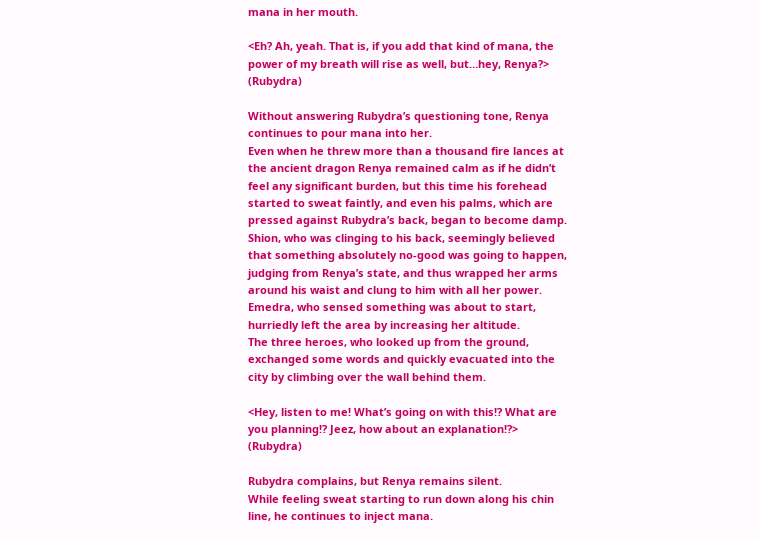mana in her mouth.

<Eh? Ah, yeah. That is, if you add that kind of mana, the power of my breath will rise as well, but…hey, Renya?> (Rubydra)

Without answering Rubydra’s questioning tone, Renya continues to pour mana into her.
Even when he threw more than a thousand fire lances at the ancient dragon Renya remained calm as if he didn’t feel any significant burden, but this time his forehead started to sweat faintly, and even his palms, which are pressed against Rubydra’s back, began to become damp.
Shion, who was clinging to his back, seemingly believed that something absolutely no-good was going to happen, judging from Renya’s state, and thus wrapped her arms around his waist and clung to him with all her power. Emedra, who sensed something was about to start, hurriedly left the area by increasing her altitude.
The three heroes, who looked up from the ground, exchanged some words and quickly evacuated into the city by climbing over the wall behind them.

<Hey, listen to me! What’s going on with this!? What are you planning!? Jeez, how about an explanation!?> (Rubydra)

Rubydra complains, but Renya remains silent.
While feeling sweat starting to run down along his chin line, he continues to inject mana.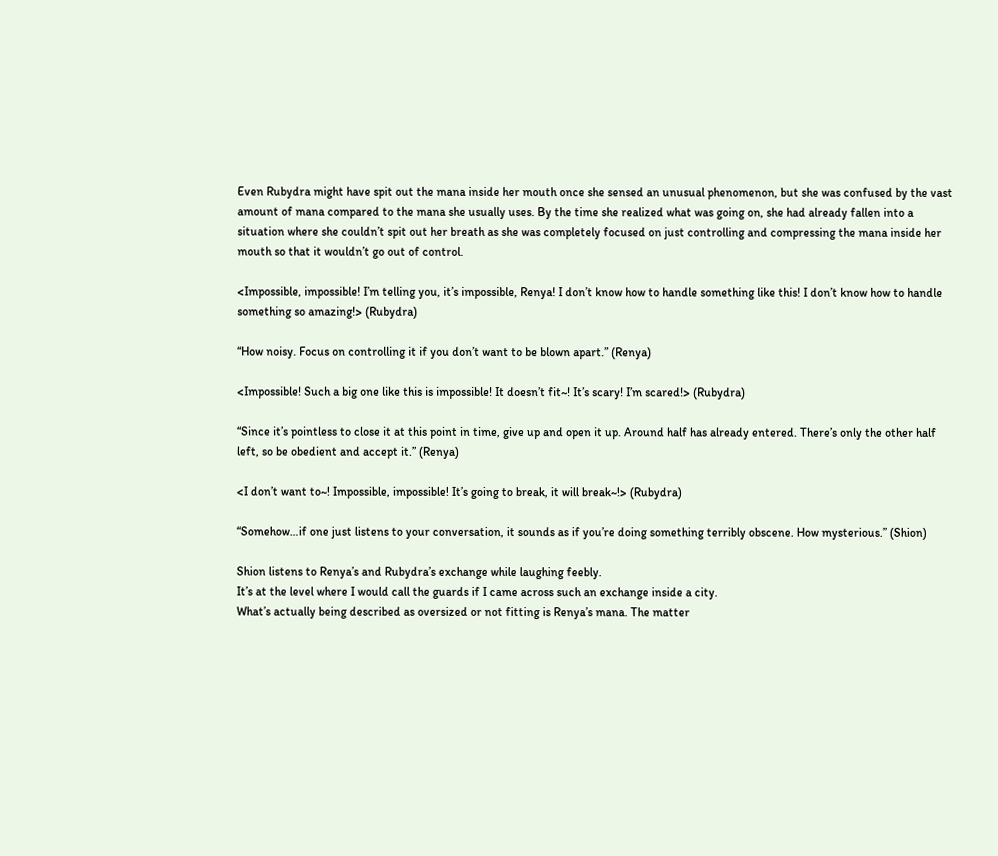Even Rubydra might have spit out the mana inside her mouth once she sensed an unusual phenomenon, but she was confused by the vast amount of mana compared to the mana she usually uses. By the time she realized what was going on, she had already fallen into a situation where she couldn’t spit out her breath as she was completely focused on just controlling and compressing the mana inside her mouth so that it wouldn’t go out of control.

<Impossible, impossible! I’m telling you, it’s impossible, Renya! I don’t know how to handle something like this! I don’t know how to handle something so amazing!> (Rubydra)

“How noisy. Focus on controlling it if you don’t want to be blown apart.” (Renya)

<Impossible! Such a big one like this is impossible! It doesn’t fit~! It’s scary! I’m scared!> (Rubydra)

“Since it’s pointless to close it at this point in time, give up and open it up. Around half has already entered. There’s only the other half left, so be obedient and accept it.” (Renya)

<I don’t want to~! Impossible, impossible! It’s going to break, it will break~!> (Rubydra)

“Somehow…if one just listens to your conversation, it sounds as if you’re doing something terribly obscene. How mysterious.” (Shion)

Shion listens to Renya’s and Rubydra’s exchange while laughing feebly.
It’s at the level where I would call the guards if I came across such an exchange inside a city.
What’s actually being described as oversized or not fitting is Renya’s mana. The matter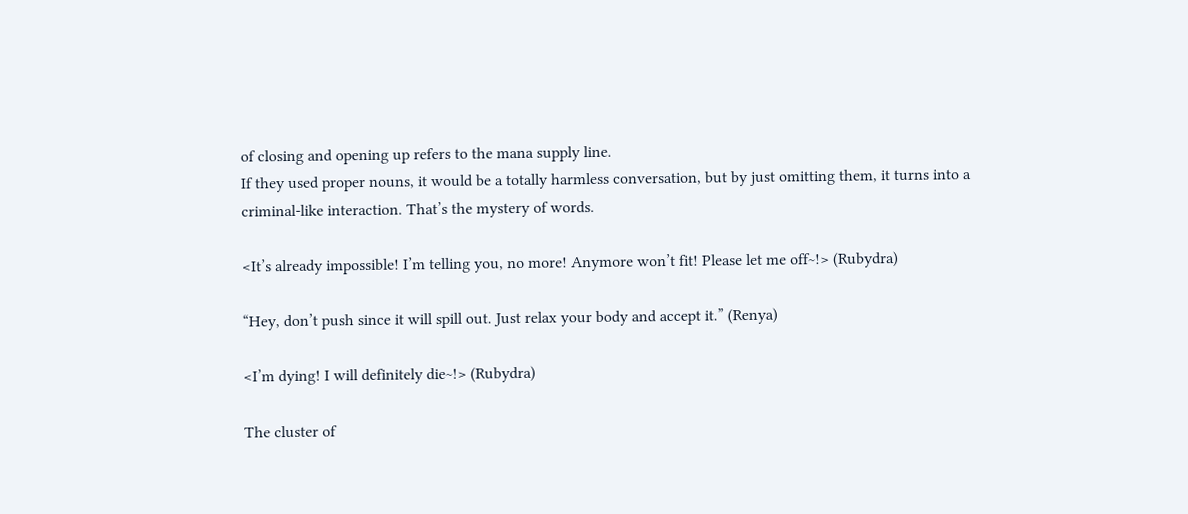of closing and opening up refers to the mana supply line.
If they used proper nouns, it would be a totally harmless conversation, but by just omitting them, it turns into a criminal-like interaction. That’s the mystery of words.

<It’s already impossible! I’m telling you, no more! Anymore won’t fit! Please let me off~!> (Rubydra)

“Hey, don’t push since it will spill out. Just relax your body and accept it.” (Renya)

<I’m dying! I will definitely die~!> (Rubydra)

The cluster of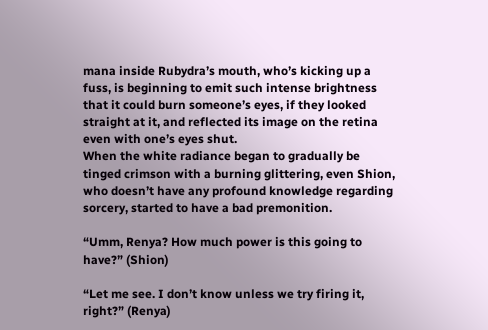mana inside Rubydra’s mouth, who’s kicking up a fuss, is beginning to emit such intense brightness that it could burn someone’s eyes, if they looked straight at it, and reflected its image on the retina even with one’s eyes shut.
When the white radiance began to gradually be tinged crimson with a burning glittering, even Shion, who doesn’t have any profound knowledge regarding sorcery, started to have a bad premonition.

“Umm, Renya? How much power is this going to have?” (Shion)

“Let me see. I don’t know unless we try firing it, right?” (Renya)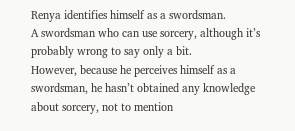Renya identifies himself as a swordsman.
A swordsman who can use sorcery, although it’s probably wrong to say only a bit.
However, because he perceives himself as a swordsman, he hasn’t obtained any knowledge about sorcery, not to mention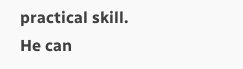practical skill.
He can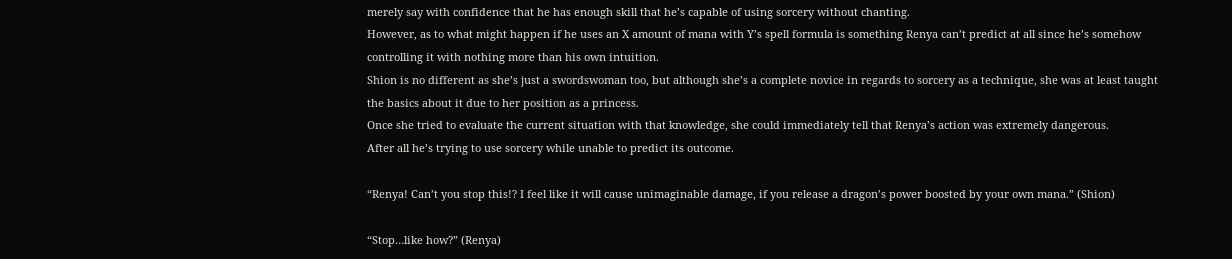merely say with confidence that he has enough skill that he’s capable of using sorcery without chanting.
However, as to what might happen if he uses an X amount of mana with Y’s spell formula is something Renya can’t predict at all since he’s somehow controlling it with nothing more than his own intuition.
Shion is no different as she’s just a swordswoman too, but although she’s a complete novice in regards to sorcery as a technique, she was at least taught the basics about it due to her position as a princess.
Once she tried to evaluate the current situation with that knowledge, she could immediately tell that Renya’s action was extremely dangerous.
After all he’s trying to use sorcery while unable to predict its outcome.

“Renya! Can’t you stop this!? I feel like it will cause unimaginable damage, if you release a dragon’s power boosted by your own mana.” (Shion)

“Stop…like how?” (Renya)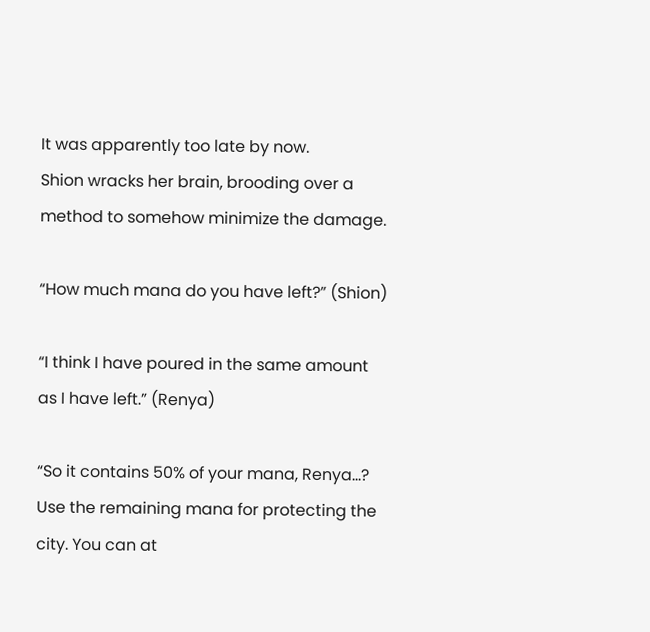It was apparently too late by now.
Shion wracks her brain, brooding over a method to somehow minimize the damage.

“How much mana do you have left?” (Shion)

“I think I have poured in the same amount as I have left.” (Renya)

“So it contains 50% of your mana, Renya…? Use the remaining mana for protecting the city. You can at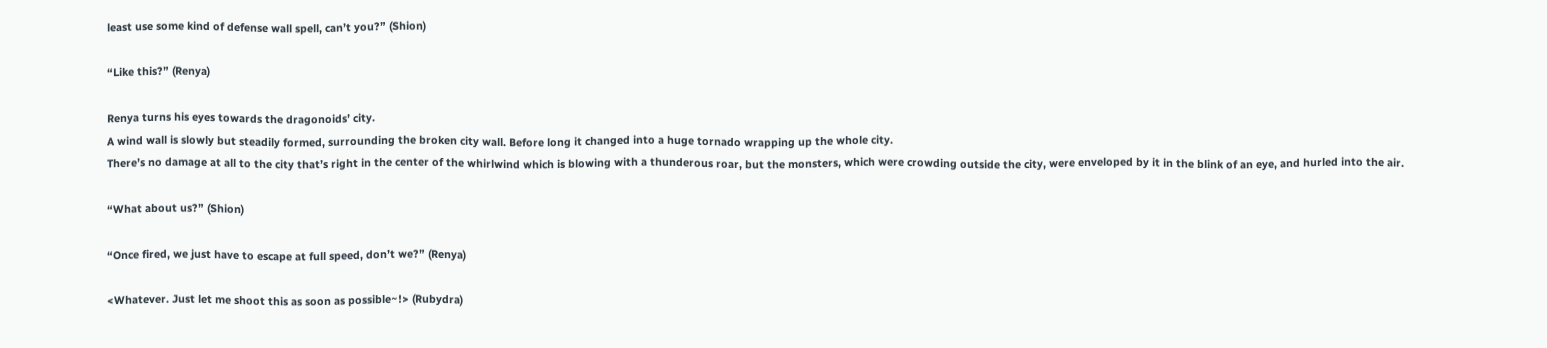least use some kind of defense wall spell, can’t you?” (Shion)

“Like this?” (Renya)

Renya turns his eyes towards the dragonoids’ city.
A wind wall is slowly but steadily formed, surrounding the broken city wall. Before long it changed into a huge tornado wrapping up the whole city.
There’s no damage at all to the city that’s right in the center of the whirlwind which is blowing with a thunderous roar, but the monsters, which were crowding outside the city, were enveloped by it in the blink of an eye, and hurled into the air.

“What about us?” (Shion)

“Once fired, we just have to escape at full speed, don’t we?” (Renya)

<Whatever. Just let me shoot this as soon as possible~!> (Rubydra)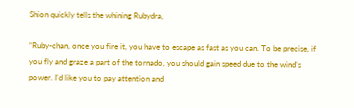Shion quickly tells the whining Rubydra,

“Ruby-chan, once you fire it, you have to escape as fast as you can. To be precise, if you fly and graze a part of the tornado, you should gain speed due to the wind’s power. I’d like you to pay attention and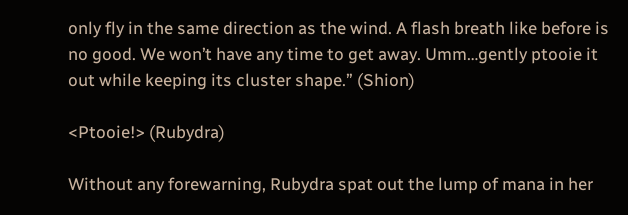only fly in the same direction as the wind. A flash breath like before is no good. We won’t have any time to get away. Umm…gently ptooie it out while keeping its cluster shape.” (Shion)

<Ptooie!> (Rubydra)

Without any forewarning, Rubydra spat out the lump of mana in her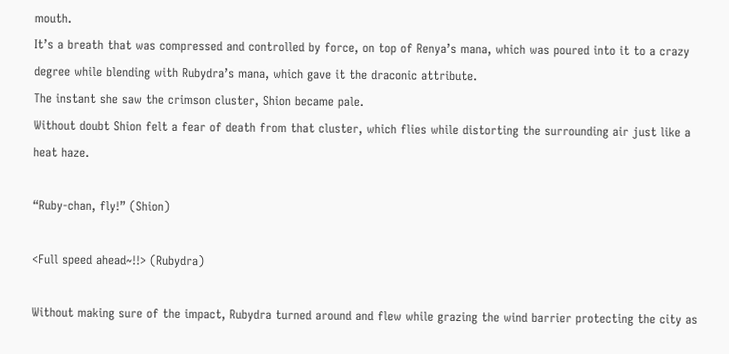mouth.
It’s a breath that was compressed and controlled by force, on top of Renya’s mana, which was poured into it to a crazy degree while blending with Rubydra’s mana, which gave it the draconic attribute.
The instant she saw the crimson cluster, Shion became pale.
Without doubt Shion felt a fear of death from that cluster, which flies while distorting the surrounding air just like a heat haze.

“Ruby-chan, fly!” (Shion)

<Full speed ahead~!!> (Rubydra)

Without making sure of the impact, Rubydra turned around and flew while grazing the wind barrier protecting the city as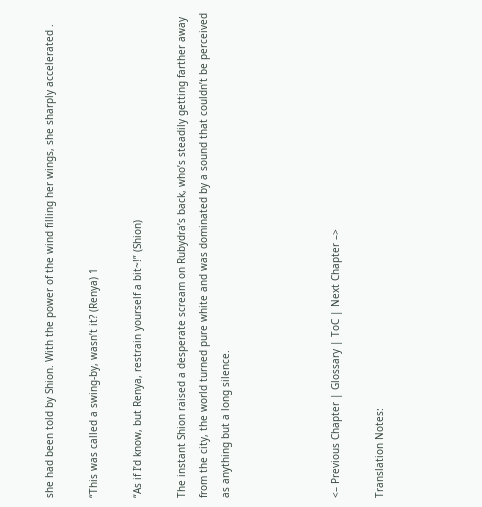she had been told by Shion. With the power of the wind filling her wings, she sharply accelerated .

“This was called a swing-by, wasn’t it? (Renya) 1

“As if I’d know, but Renya, restrain yourself a bit~!” (Shion)

The instant Shion raised a desperate scream on Rubydra’s back, who’s steadily getting farther away from the city, the world turned pure white and was dominated by a sound that couldn’t be perceived as anything but a long silence.




<– Previous Chapter | Glossary | ToC | Next Chapter –>

Translation Notes: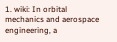1. wiki: In orbital mechanics and aerospace engineering, a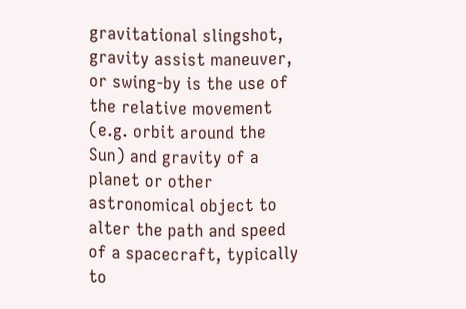gravitational slingshot, gravity assist maneuver, or swing-by is the use of the relative movement (e.g. orbit around the Sun) and gravity of a planet or other astronomical object to alter the path and speed of a spacecraft, typically to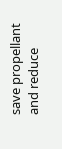save propellant and reduce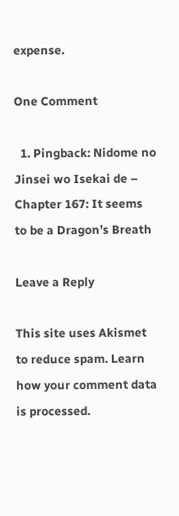expense.

One Comment

  1. Pingback: Nidome no Jinsei wo Isekai de – Chapter 167: It seems to be a Dragon’s Breath

Leave a Reply

This site uses Akismet to reduce spam. Learn how your comment data is processed.